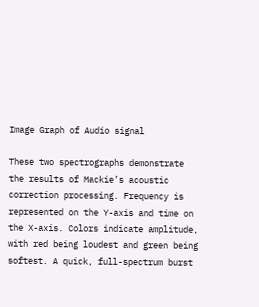Image Graph of Audio signal

These two spectrographs demonstrate the results of Mackie’s acoustic correction processing. Frequency is represented on the Y-axis and time on the X-axis. Colors indicate amplitude, with red being loudest and green being softest. A quick, full-spectrum burst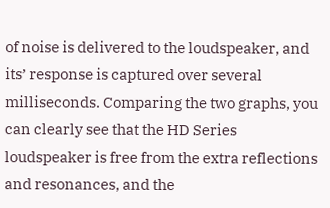of noise is delivered to the loudspeaker, and its’ response is captured over several milliseconds. Comparing the two graphs, you can clearly see that the HD Series loudspeaker is free from the extra reflections and resonances, and the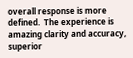overall response is more defined.  The experience is amazing clarity and accuracy, superior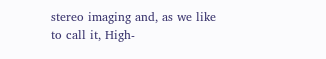stereo imaging and, as we like to call it, High-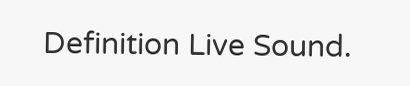Definition Live Sound.